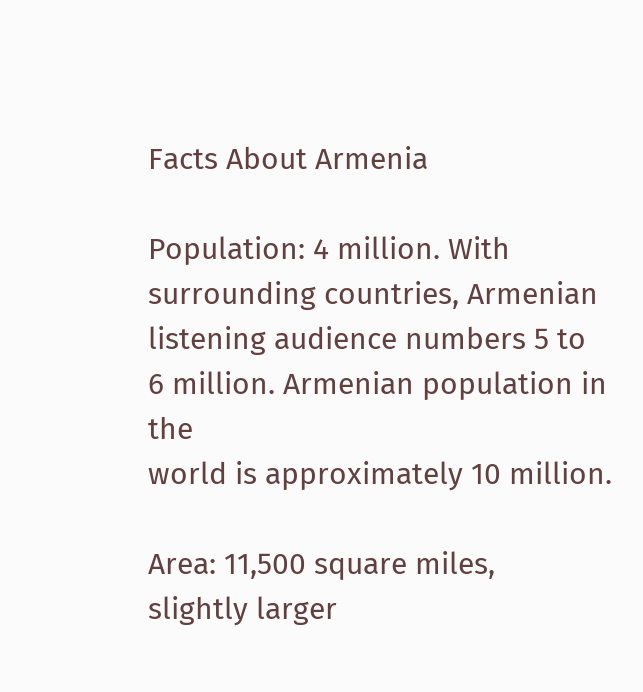Facts About Armenia

Population: 4 million. With
surrounding countries, Armenian
listening audience numbers 5 to
6 million. Armenian population in the
world is approximately 10 million.

Area: 11,500 square miles,
slightly larger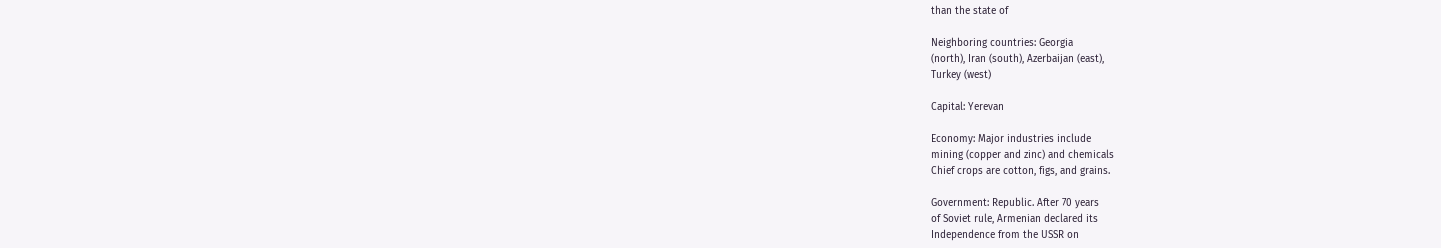than the state of

Neighboring countries: Georgia
(north), Iran (south), Azerbaijan (east),
Turkey (west)

Capital: Yerevan

Economy: Major industries include
mining (copper and zinc) and chemicals
Chief crops are cotton, figs, and grains.

Government: Republic. After 70 years
of Soviet rule, Armenian declared its
Independence from the USSR on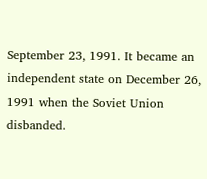September 23, 1991. It became an
independent state on December 26,
1991 when the Soviet Union disbanded.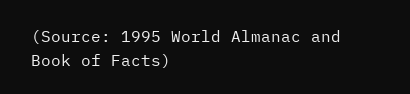(Source: 1995 World Almanac and Book of Facts)